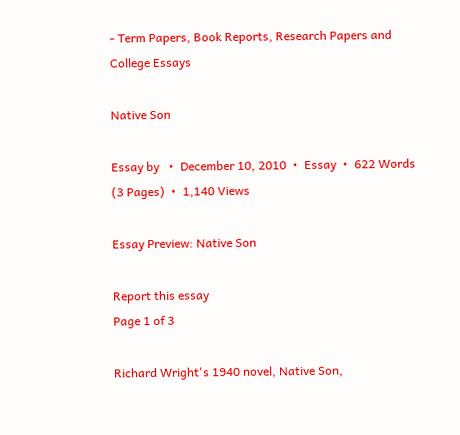- Term Papers, Book Reports, Research Papers and College Essays

Native Son

Essay by   •  December 10, 2010  •  Essay  •  622 Words (3 Pages)  •  1,140 Views

Essay Preview: Native Son

Report this essay
Page 1 of 3

Richard Wright's 1940 novel, Native Son,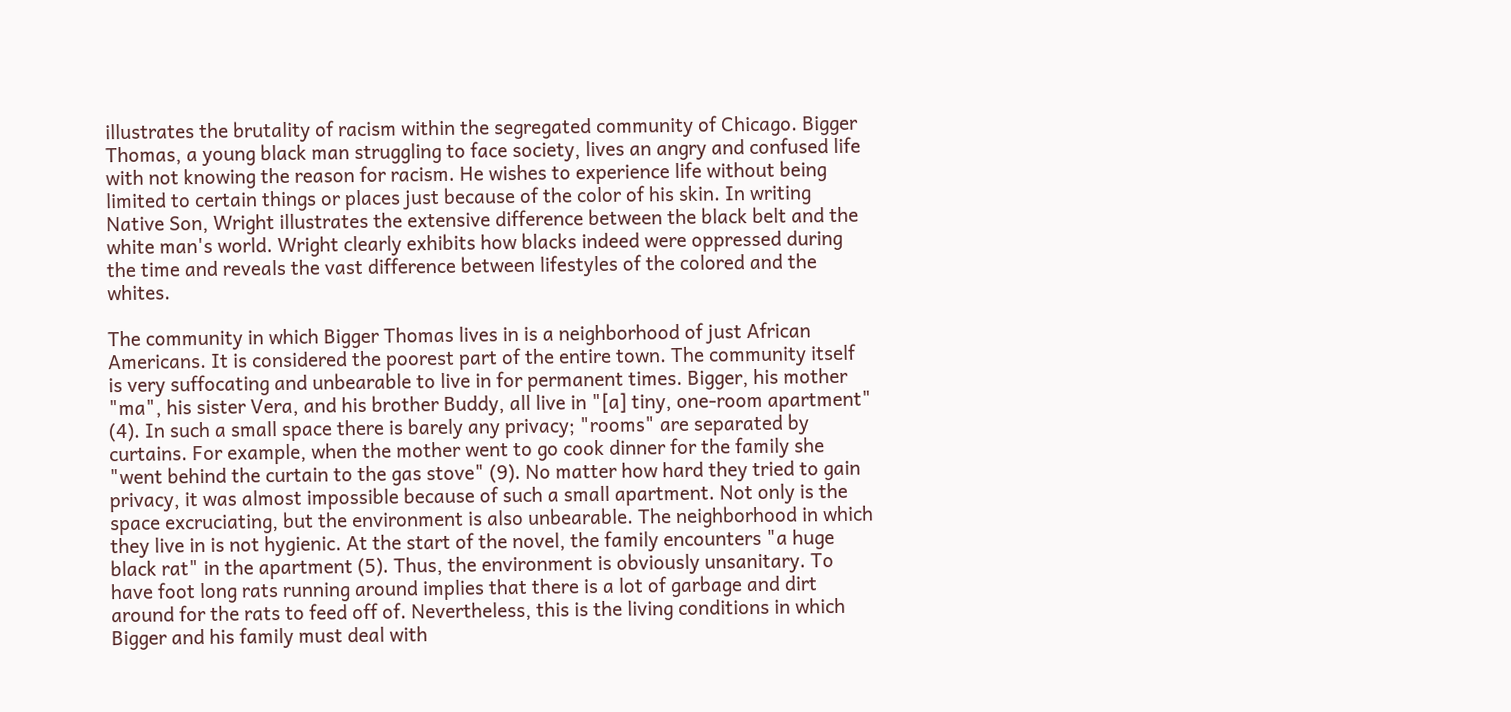illustrates the brutality of racism within the segregated community of Chicago. Bigger Thomas, a young black man struggling to face society, lives an angry and confused life with not knowing the reason for racism. He wishes to experience life without being limited to certain things or places just because of the color of his skin. In writing Native Son, Wright illustrates the extensive difference between the black belt and the white man's world. Wright clearly exhibits how blacks indeed were oppressed during the time and reveals the vast difference between lifestyles of the colored and the whites.

The community in which Bigger Thomas lives in is a neighborhood of just African Americans. It is considered the poorest part of the entire town. The community itself is very suffocating and unbearable to live in for permanent times. Bigger, his mother "ma", his sister Vera, and his brother Buddy, all live in "[a] tiny, one-room apartment" (4). In such a small space there is barely any privacy; "rooms" are separated by curtains. For example, when the mother went to go cook dinner for the family she "went behind the curtain to the gas stove" (9). No matter how hard they tried to gain privacy, it was almost impossible because of such a small apartment. Not only is the space excruciating, but the environment is also unbearable. The neighborhood in which they live in is not hygienic. At the start of the novel, the family encounters "a huge black rat" in the apartment (5). Thus, the environment is obviously unsanitary. To have foot long rats running around implies that there is a lot of garbage and dirt around for the rats to feed off of. Nevertheless, this is the living conditions in which Bigger and his family must deal with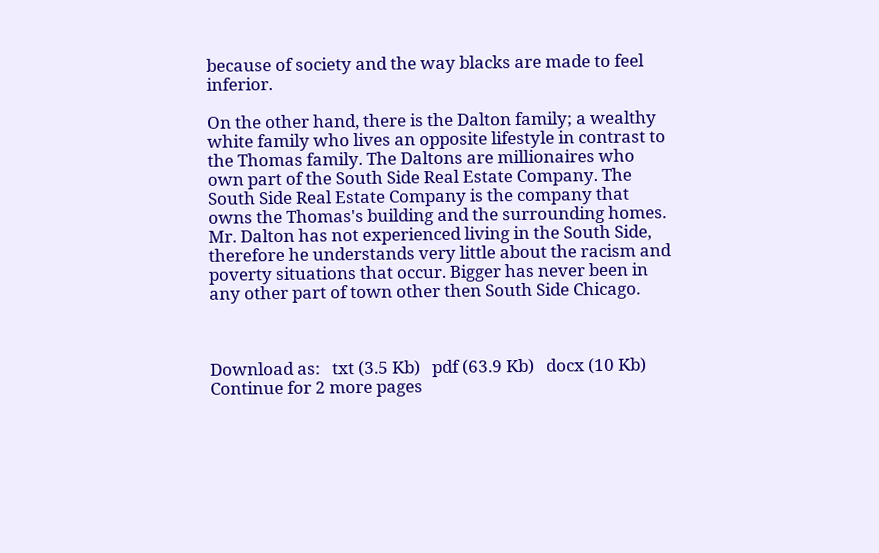because of society and the way blacks are made to feel inferior.

On the other hand, there is the Dalton family; a wealthy white family who lives an opposite lifestyle in contrast to the Thomas family. The Daltons are millionaires who own part of the South Side Real Estate Company. The South Side Real Estate Company is the company that owns the Thomas's building and the surrounding homes. Mr. Dalton has not experienced living in the South Side, therefore he understands very little about the racism and poverty situations that occur. Bigger has never been in any other part of town other then South Side Chicago.



Download as:   txt (3.5 Kb)   pdf (63.9 Kb)   docx (10 Kb)
Continue for 2 more pages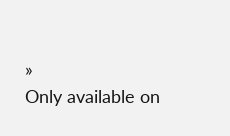»
Only available on